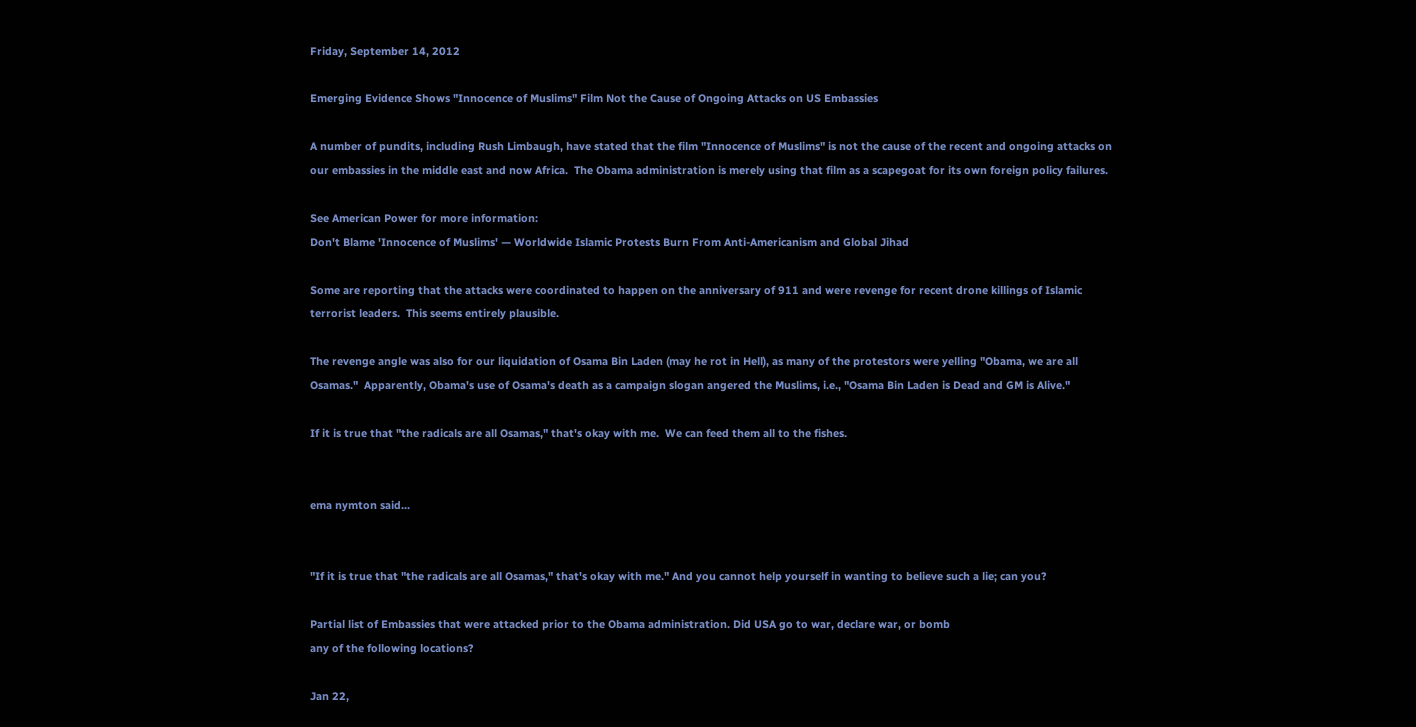Friday, September 14, 2012

Emerging Evidence Shows "Innocence of Muslims" Film Not the Cause of Ongoing Attacks on US Embassies

A number of pundits, including Rush Limbaugh, have stated that the film "Innocence of Muslims" is not the cause of the recent and ongoing attacks on our embassies in the middle east and now Africa.  The Obama administration is merely using that film as a scapegoat for its own foreign policy failures.

See American Power for more information:
Don't Blame 'Innocence of Muslims' — Worldwide Islamic Protests Burn From Anti-Americanism and Global Jihad

Some are reporting that the attacks were coordinated to happen on the anniversary of 911 and were revenge for recent drone killings of Islamic terrorist leaders.  This seems entirely plausible.

The revenge angle was also for our liquidation of Osama Bin Laden (may he rot in Hell), as many of the protestors were yelling "Obama, we are all Osamas."  Apparently, Obama's use of Osama's death as a campaign slogan angered the Muslims, i.e., "Osama Bin Laden is Dead and GM is Alive."

If it is true that "the radicals are all Osamas," that's okay with me.  We can feed them all to the fishes.


ema nymton said...


"If it is true that "the radicals are all Osamas," that's okay with me." And you cannot help yourself in wanting to believe such a lie; can you?

Partial list of Embassies that were attacked prior to the Obama administration. Did USA go to war, declare war, or bomb
any of the following locations?

Jan 22,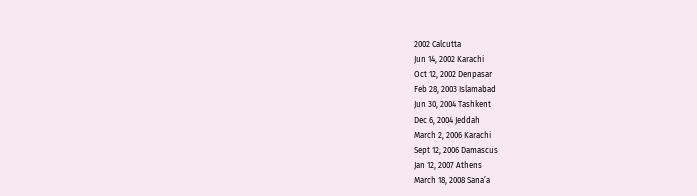2002 Calcutta
Jun 14, 2002 Karachi
Oct 12, 2002 Denpasar
Feb 28, 2003 Islamabad
Jun 30, 2004 Tashkent
Dec 6, 2004 Jeddah
March 2, 2006 Karachi
Sept 12, 2006 Damascus
Jan 12, 2007 Athens
March 18, 2008 Sana’a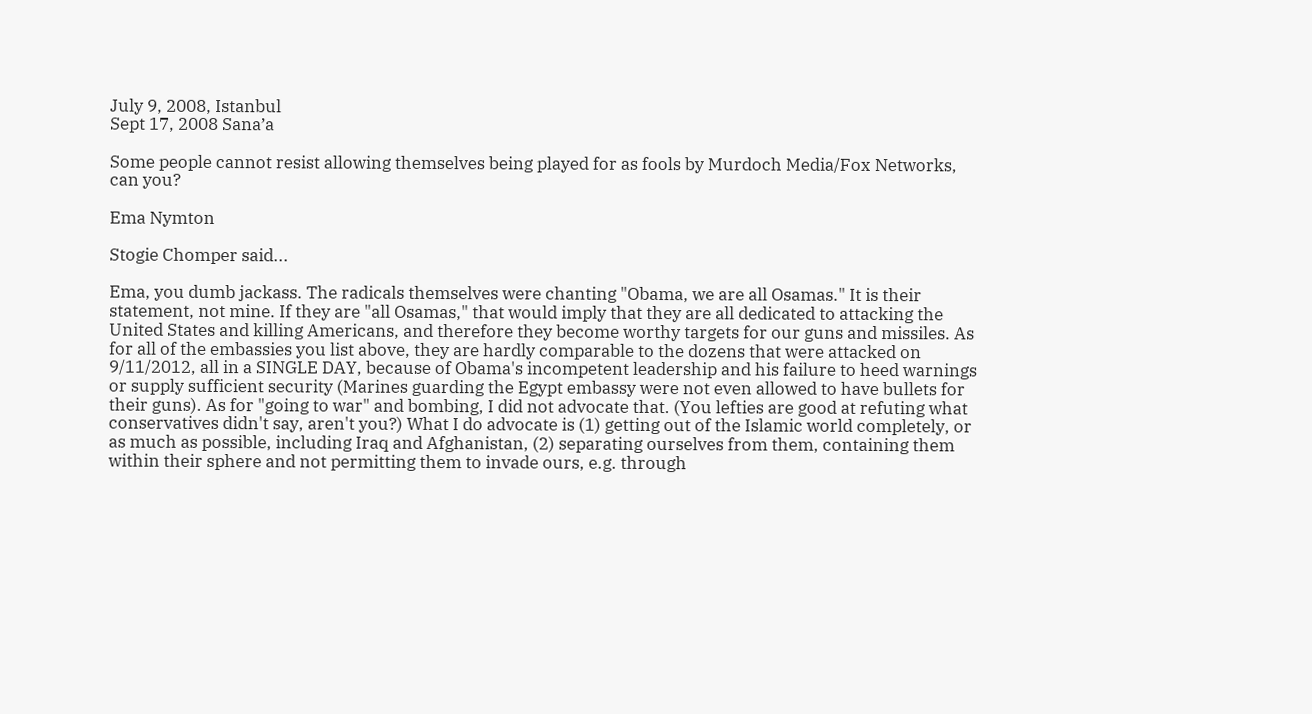July 9, 2008, Istanbul
Sept 17, 2008 Sana’a

Some people cannot resist allowing themselves being played for as fools by Murdoch Media/Fox Networks, can you?

Ema Nymton

Stogie Chomper said...

Ema, you dumb jackass. The radicals themselves were chanting "Obama, we are all Osamas." It is their statement, not mine. If they are "all Osamas," that would imply that they are all dedicated to attacking the United States and killing Americans, and therefore they become worthy targets for our guns and missiles. As for all of the embassies you list above, they are hardly comparable to the dozens that were attacked on 9/11/2012, all in a SINGLE DAY, because of Obama's incompetent leadership and his failure to heed warnings or supply sufficient security (Marines guarding the Egypt embassy were not even allowed to have bullets for their guns). As for "going to war" and bombing, I did not advocate that. (You lefties are good at refuting what conservatives didn't say, aren't you?) What I do advocate is (1) getting out of the Islamic world completely, or as much as possible, including Iraq and Afghanistan, (2) separating ourselves from them, containing them within their sphere and not permitting them to invade ours, e.g. through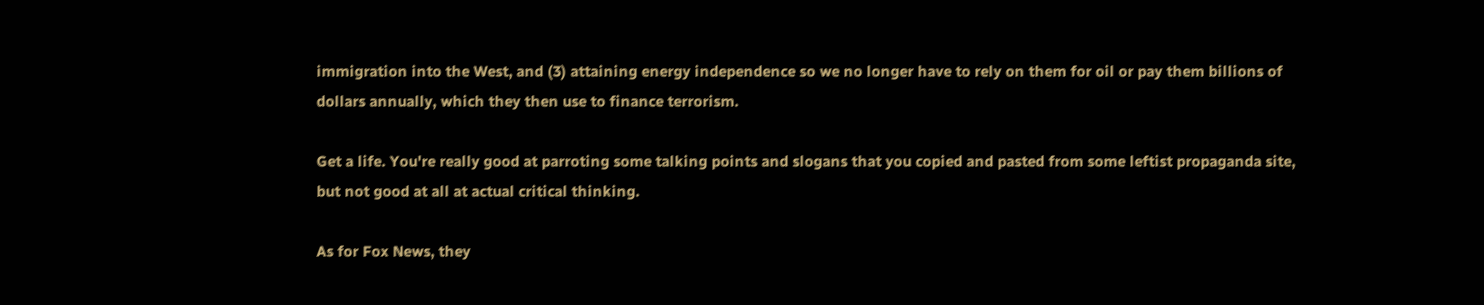immigration into the West, and (3) attaining energy independence so we no longer have to rely on them for oil or pay them billions of dollars annually, which they then use to finance terrorism.

Get a life. You're really good at parroting some talking points and slogans that you copied and pasted from some leftist propaganda site, but not good at all at actual critical thinking.

As for Fox News, they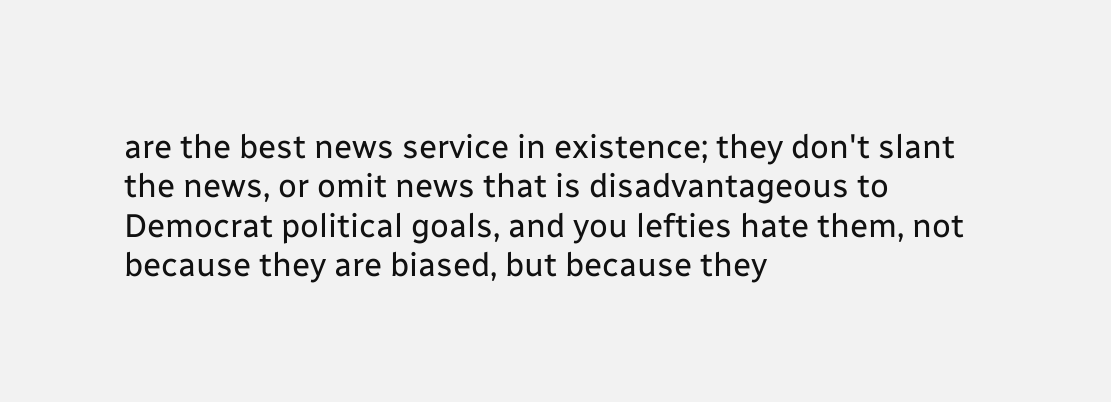are the best news service in existence; they don't slant the news, or omit news that is disadvantageous to Democrat political goals, and you lefties hate them, not because they are biased, but because they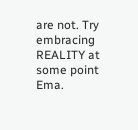are not. Try embracing REALITY at some point Ema.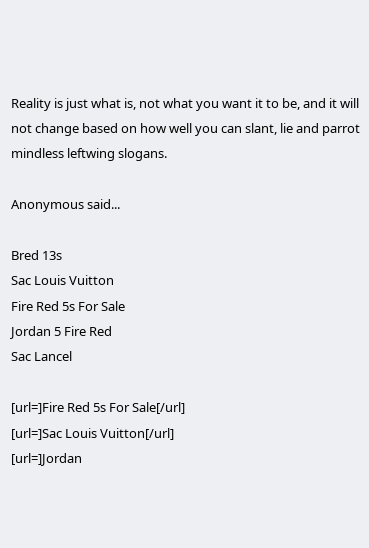Reality is just what is, not what you want it to be, and it will not change based on how well you can slant, lie and parrot mindless leftwing slogans.

Anonymous said...

Bred 13s
Sac Louis Vuitton
Fire Red 5s For Sale
Jordan 5 Fire Red
Sac Lancel

[url=]Fire Red 5s For Sale[/url]
[url=]Sac Louis Vuitton[/url]
[url=]Jordan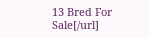13 Bred For Sale[/url]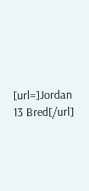[url=]Jordan 13 Bred[/url]